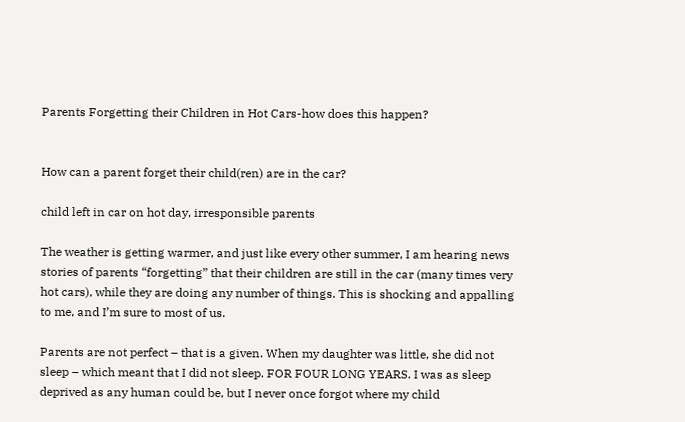Parents Forgetting their Children in Hot Cars-how does this happen?


How can a parent forget their child(ren) are in the car?

child left in car on hot day, irresponsible parents

The weather is getting warmer, and just like every other summer, I am hearing news stories of parents “forgetting” that their children are still in the car (many times very hot cars), while they are doing any number of things. This is shocking and appalling to me, and I’m sure to most of us.

Parents are not perfect – that is a given. When my daughter was little, she did not sleep – which meant that I did not sleep. FOR FOUR LONG YEARS. I was as sleep deprived as any human could be, but I never once forgot where my child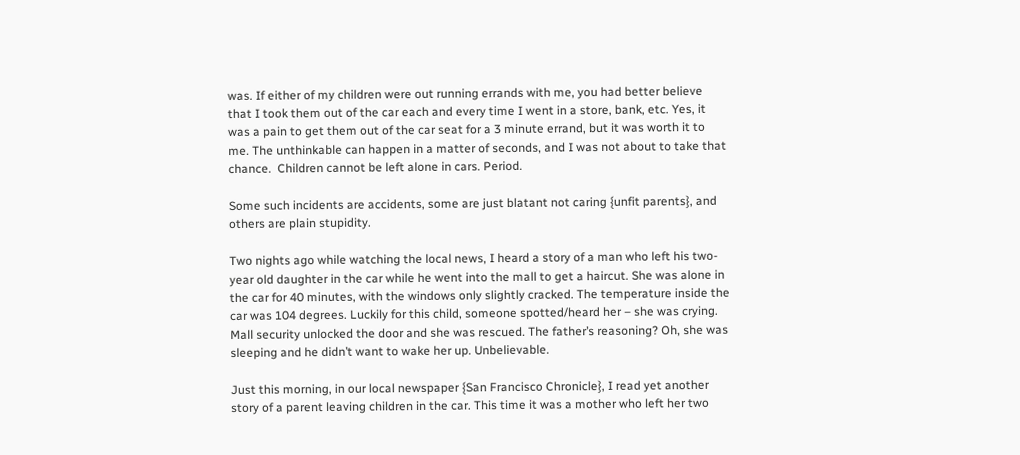was. If either of my children were out running errands with me, you had better believe that I took them out of the car each and every time I went in a store, bank, etc. Yes, it was a pain to get them out of the car seat for a 3 minute errand, but it was worth it to me. The unthinkable can happen in a matter of seconds, and I was not about to take that chance.  Children cannot be left alone in cars. Period.

Some such incidents are accidents, some are just blatant not caring {unfit parents}, and others are plain stupidity.

Two nights ago while watching the local news, I heard a story of a man who left his two-year old daughter in the car while he went into the mall to get a haircut. She was alone in the car for 40 minutes, with the windows only slightly cracked. The temperature inside the car was 104 degrees. Luckily for this child, someone spotted/heard her – she was crying. Mall security unlocked the door and she was rescued. The father’s reasoning? Oh, she was sleeping and he didn’t want to wake her up. Unbelievable.

Just this morning, in our local newspaper {San Francisco Chronicle}, I read yet another story of a parent leaving children in the car. This time it was a mother who left her two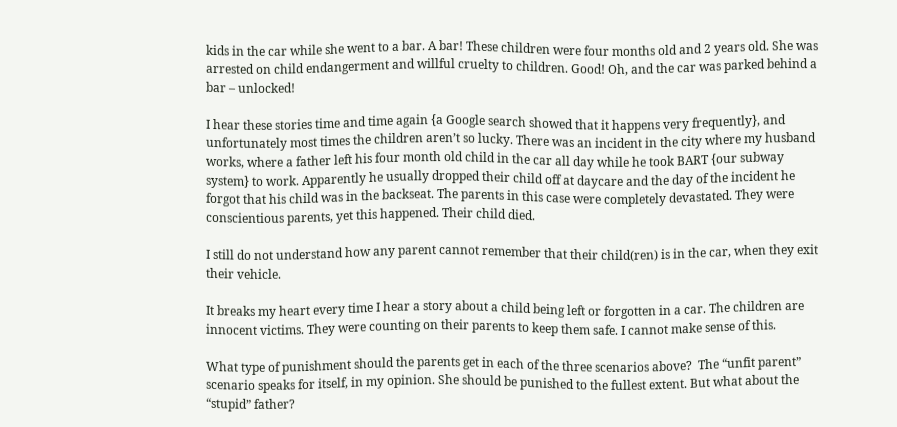kids in the car while she went to a bar. A bar! These children were four months old and 2 years old. She was arrested on child endangerment and willful cruelty to children. Good! Oh, and the car was parked behind a bar – unlocked!

I hear these stories time and time again {a Google search showed that it happens very frequently}, and unfortunately most times the children aren’t so lucky. There was an incident in the city where my husband works, where a father left his four month old child in the car all day while he took BART {our subway system} to work. Apparently he usually dropped their child off at daycare and the day of the incident he forgot that his child was in the backseat. The parents in this case were completely devastated. They were conscientious parents, yet this happened. Their child died.

I still do not understand how any parent cannot remember that their child(ren) is in the car, when they exit their vehicle.

It breaks my heart every time I hear a story about a child being left or forgotten in a car. The children are innocent victims. They were counting on their parents to keep them safe. I cannot make sense of this.

What type of punishment should the parents get in each of the three scenarios above?  The “unfit parent” scenario speaks for itself, in my opinion. She should be punished to the fullest extent. But what about the “stupid” father?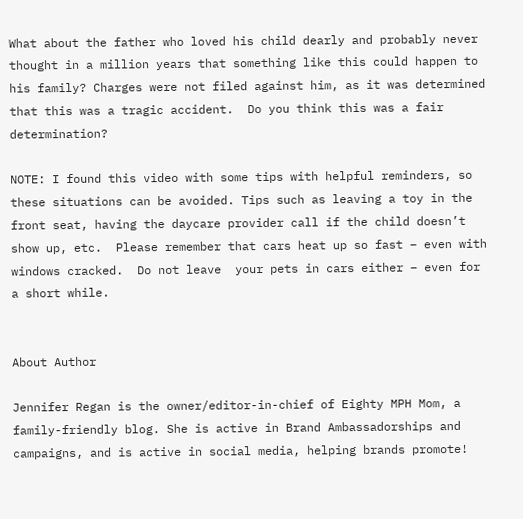What about the father who loved his child dearly and probably never thought in a million years that something like this could happen to his family? Charges were not filed against him, as it was determined that this was a tragic accident.  Do you think this was a fair determination?

NOTE: I found this video with some tips with helpful reminders, so these situations can be avoided. Tips such as leaving a toy in the front seat, having the daycare provider call if the child doesn’t show up, etc.  Please remember that cars heat up so fast – even with windows cracked.  Do not leave  your pets in cars either – even for a short while.


About Author

Jennifer Regan is the owner/editor-in-chief of Eighty MPH Mom, a family-friendly blog. She is active in Brand Ambassadorships and campaigns, and is active in social media, helping brands promote!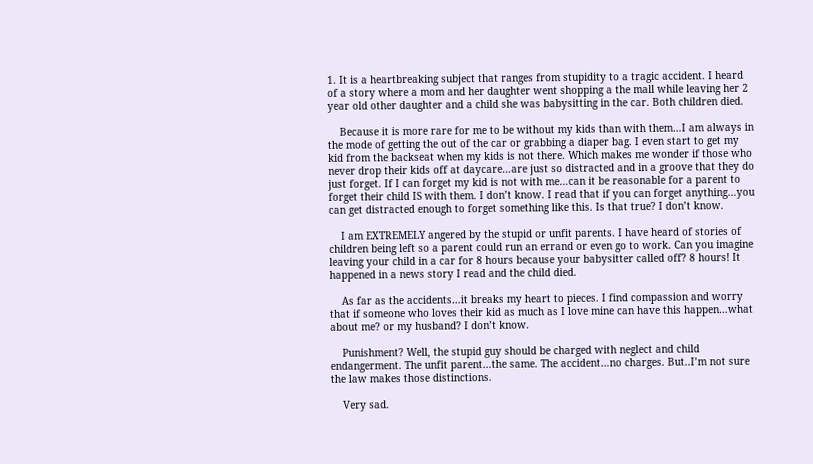1. It is a heartbreaking subject that ranges from stupidity to a tragic accident. I heard of a story where a mom and her daughter went shopping a the mall while leaving her 2 year old other daughter and a child she was babysitting in the car. Both children died.

    Because it is more rare for me to be without my kids than with them…I am always in the mode of getting the out of the car or grabbing a diaper bag. I even start to get my kid from the backseat when my kids is not there. Which makes me wonder if those who never drop their kids off at daycare…are just so distracted and in a groove that they do just forget. If I can forget my kid is not with me…can it be reasonable for a parent to forget their child IS with them. I don’t know. I read that if you can forget anything…you can get distracted enough to forget something like this. Is that true? I don’t know.

    I am EXTREMELY angered by the stupid or unfit parents. I have heard of stories of children being left so a parent could run an errand or even go to work. Can you imagine leaving your child in a car for 8 hours because your babysitter called off? 8 hours! It happened in a news story I read and the child died.

    As far as the accidents…it breaks my heart to pieces. I find compassion and worry that if someone who loves their kid as much as I love mine can have this happen…what about me? or my husband? I don’t know.

    Punishment? Well, the stupid guy should be charged with neglect and child endangerment. The unfit parent…the same. The accident…no charges. But..I’m not sure the law makes those distinctions.

    Very sad.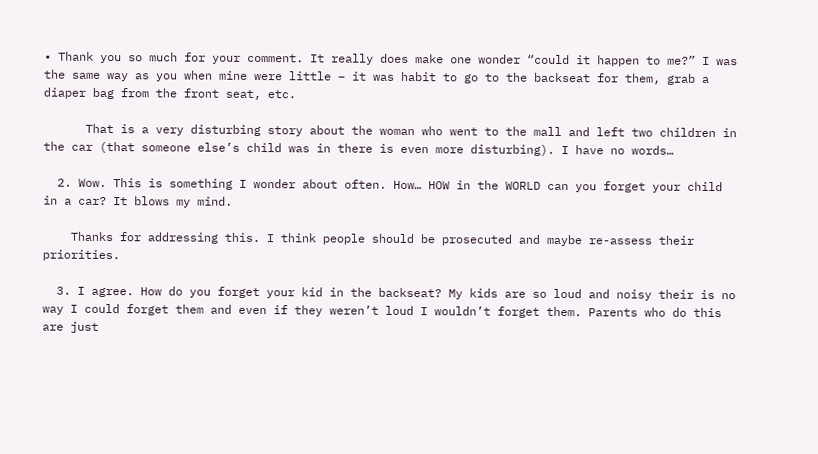• Thank you so much for your comment. It really does make one wonder “could it happen to me?” I was the same way as you when mine were little – it was habit to go to the backseat for them, grab a diaper bag from the front seat, etc.

      That is a very disturbing story about the woman who went to the mall and left two children in the car (that someone else’s child was in there is even more disturbing). I have no words…

  2. Wow. This is something I wonder about often. How… HOW in the WORLD can you forget your child in a car? It blows my mind.

    Thanks for addressing this. I think people should be prosecuted and maybe re-assess their priorities.

  3. I agree. How do you forget your kid in the backseat? My kids are so loud and noisy their is no way I could forget them and even if they weren’t loud I wouldn’t forget them. Parents who do this are just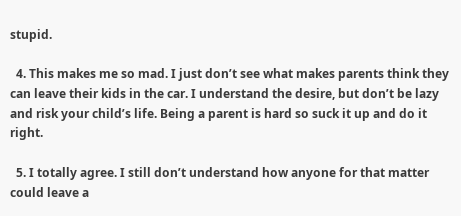stupid.

  4. This makes me so mad. I just don’t see what makes parents think they can leave their kids in the car. I understand the desire, but don’t be lazy and risk your child’s life. Being a parent is hard so suck it up and do it right.

  5. I totally agree. I still don’t understand how anyone for that matter could leave a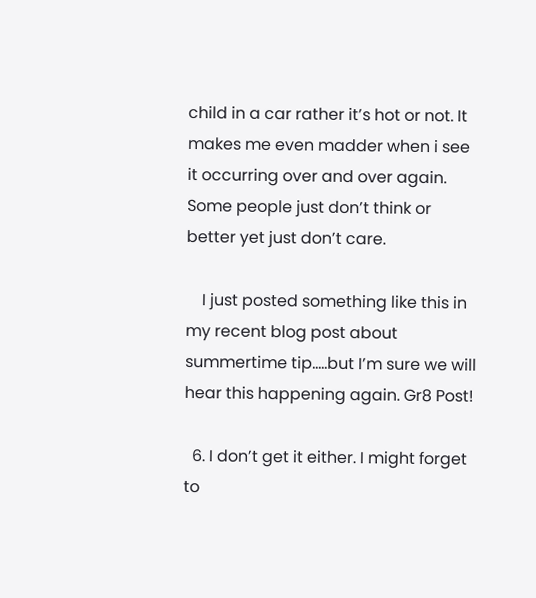child in a car rather it’s hot or not. It makes me even madder when i see it occurring over and over again. Some people just don’t think or better yet just don’t care.

    I just posted something like this in my recent blog post about summertime tip…..but I’m sure we will hear this happening again. Gr8 Post!

  6. I don’t get it either. I might forget to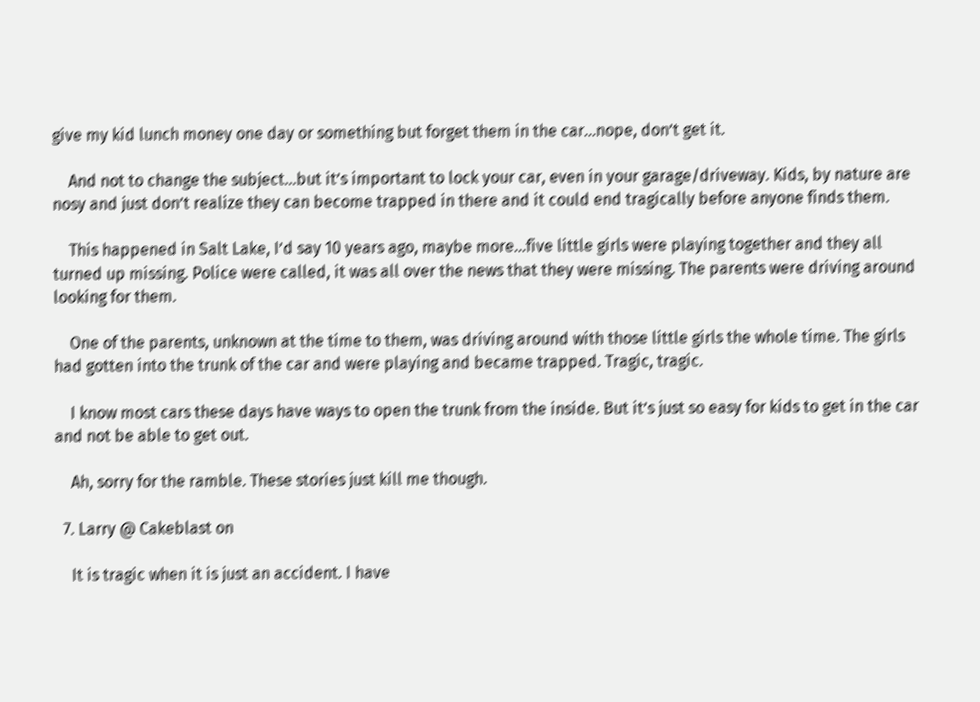give my kid lunch money one day or something but forget them in the car…nope, don’t get it.

    And not to change the subject…but it’s important to lock your car, even in your garage/driveway. Kids, by nature are nosy and just don’t realize they can become trapped in there and it could end tragically before anyone finds them.

    This happened in Salt Lake, I’d say 10 years ago, maybe more…five little girls were playing together and they all turned up missing. Police were called, it was all over the news that they were missing. The parents were driving around looking for them.

    One of the parents, unknown at the time to them, was driving around with those little girls the whole time. The girls had gotten into the trunk of the car and were playing and became trapped. Tragic, tragic.

    I know most cars these days have ways to open the trunk from the inside. But it’s just so easy for kids to get in the car and not be able to get out.

    Ah, sorry for the ramble. These stories just kill me though.

  7. Larry @ Cakeblast on

    It is tragic when it is just an accident. I have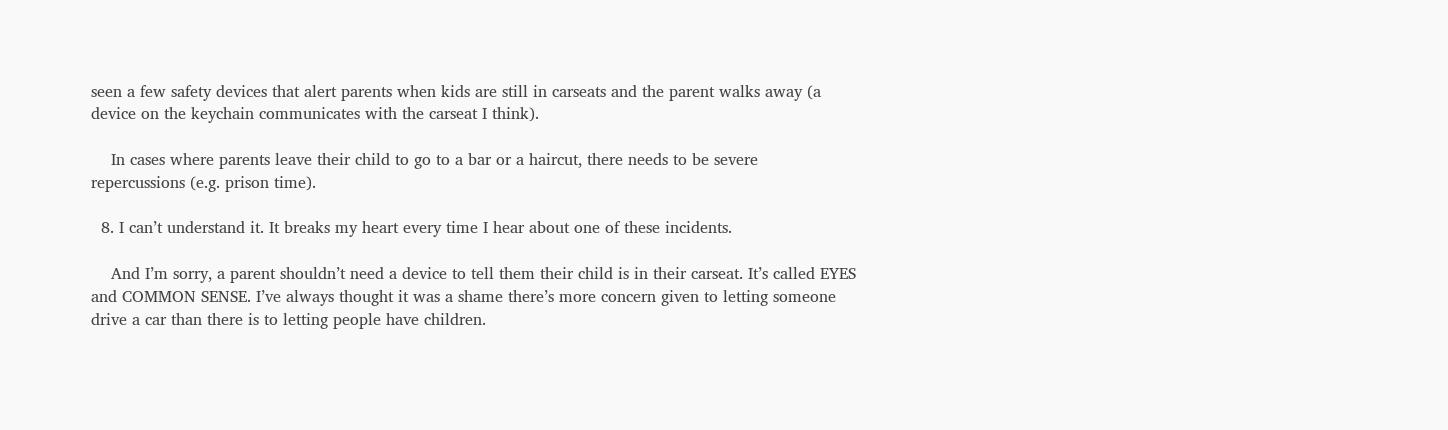seen a few safety devices that alert parents when kids are still in carseats and the parent walks away (a device on the keychain communicates with the carseat I think).

    In cases where parents leave their child to go to a bar or a haircut, there needs to be severe repercussions (e.g. prison time).

  8. I can’t understand it. It breaks my heart every time I hear about one of these incidents.

    And I’m sorry, a parent shouldn’t need a device to tell them their child is in their carseat. It’s called EYES and COMMON SENSE. I’ve always thought it was a shame there’s more concern given to letting someone drive a car than there is to letting people have children.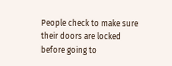People check to make sure their doors are locked before going to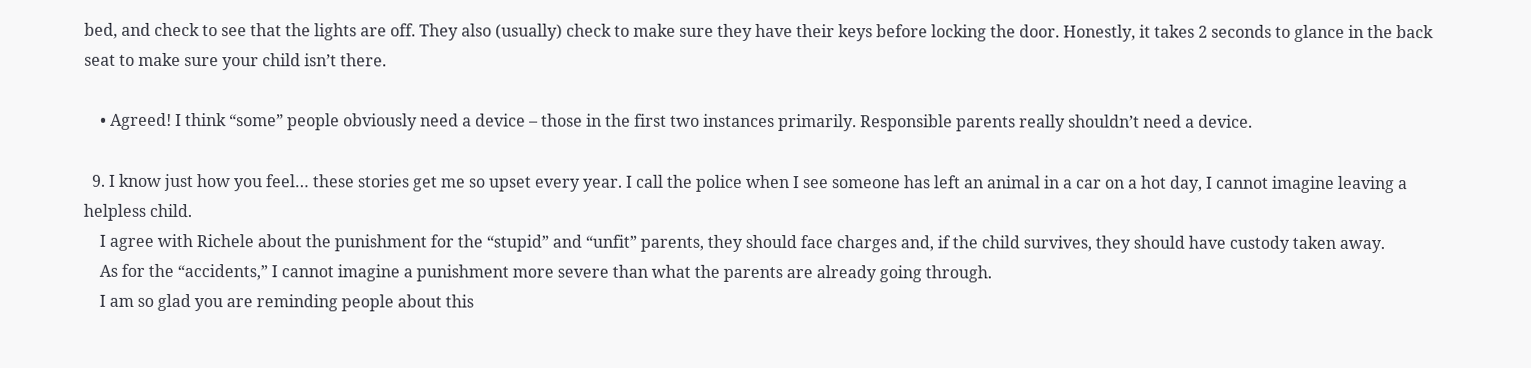bed, and check to see that the lights are off. They also (usually) check to make sure they have their keys before locking the door. Honestly, it takes 2 seconds to glance in the back seat to make sure your child isn’t there.

    • Agreed! I think “some” people obviously need a device – those in the first two instances primarily. Responsible parents really shouldn’t need a device.

  9. I know just how you feel… these stories get me so upset every year. I call the police when I see someone has left an animal in a car on a hot day, I cannot imagine leaving a helpless child.
    I agree with Richele about the punishment for the “stupid” and “unfit” parents, they should face charges and, if the child survives, they should have custody taken away.
    As for the “accidents,” I cannot imagine a punishment more severe than what the parents are already going through.
    I am so glad you are reminding people about this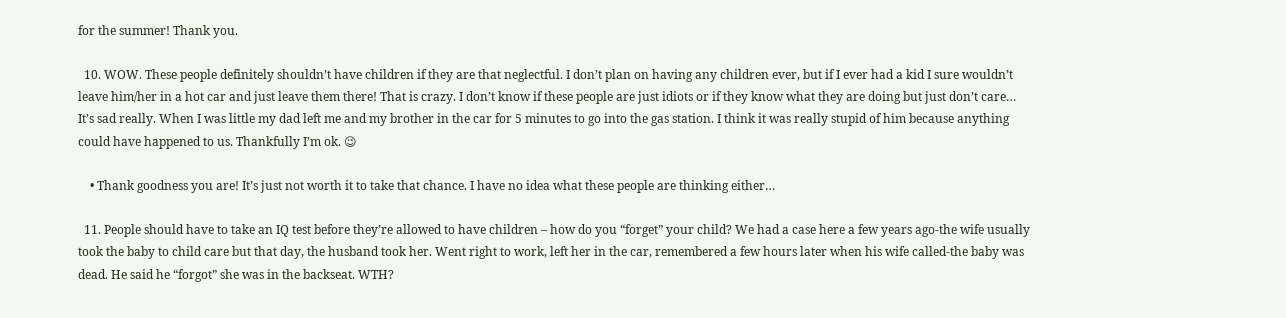for the summer! Thank you.

  10. WOW. These people definitely shouldn’t have children if they are that neglectful. I don’t plan on having any children ever, but if I ever had a kid I sure wouldn’t leave him/her in a hot car and just leave them there! That is crazy. I don’t know if these people are just idiots or if they know what they are doing but just don’t care… It’s sad really. When I was little my dad left me and my brother in the car for 5 minutes to go into the gas station. I think it was really stupid of him because anything could have happened to us. Thankfully I’m ok. 😉

    • Thank goodness you are! It’s just not worth it to take that chance. I have no idea what these people are thinking either…

  11. People should have to take an IQ test before they’re allowed to have children – how do you “forget” your child? We had a case here a few years ago-the wife usually took the baby to child care but that day, the husband took her. Went right to work, left her in the car, remembered a few hours later when his wife called-the baby was dead. He said he “forgot” she was in the backseat. WTH?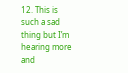12. This is such a sad thing but I’m hearing more and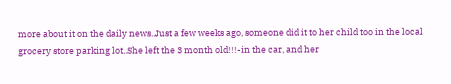more about it on the daily news..Just a few weeks ago, someone did it to her child too in the local grocery store parking lot..She left the 3 month old!!!-in the car, and her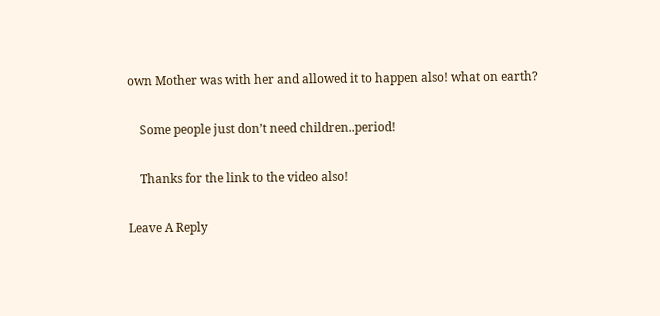own Mother was with her and allowed it to happen also! what on earth?

    Some people just don’t need children..period!

    Thanks for the link to the video also!

Leave A Reply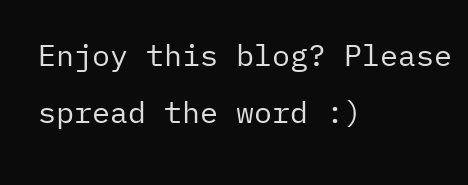Enjoy this blog? Please spread the word :)